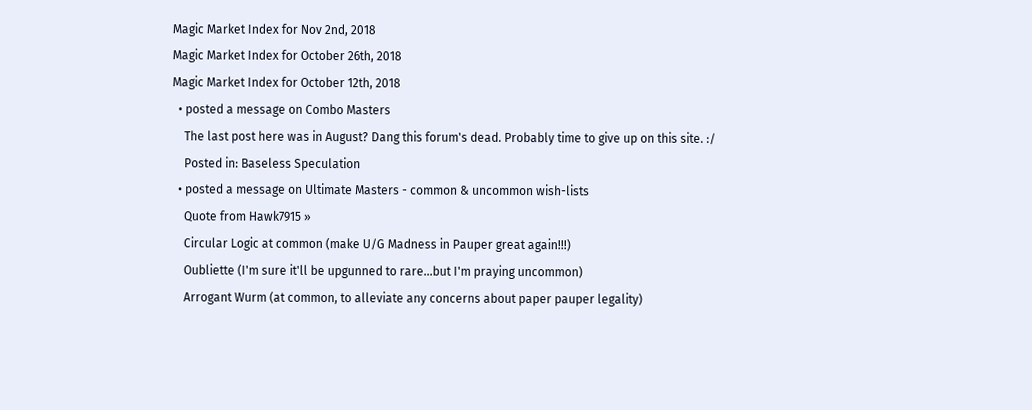Magic Market Index for Nov 2nd, 2018
Magic Market Index for October 26th, 2018
Magic Market Index for October 12th, 2018
  • posted a message on Combo Masters
    The last post here was in August? Dang this forum's dead. Probably time to give up on this site. :/
    Posted in: Baseless Speculation
  • posted a message on Ultimate Masters - common & uncommon wish-lists
    Quote from Hawk7915 »
    Circular Logic at common (make U/G Madness in Pauper great again!!!)
    Oubliette (I'm sure it'll be upgunned to rare...but I'm praying uncommon)
    Arrogant Wurm (at common, to alleviate any concerns about paper pauper legality)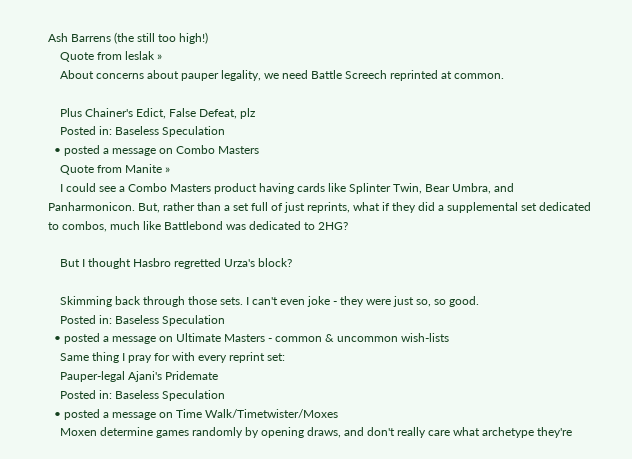Ash Barrens (the still too high!)
    Quote from leslak »
    About concerns about pauper legality, we need Battle Screech reprinted at common.

    Plus Chainer's Edict, False Defeat, plz
    Posted in: Baseless Speculation
  • posted a message on Combo Masters
    Quote from Manite »
    I could see a Combo Masters product having cards like Splinter Twin, Bear Umbra, and Panharmonicon. But, rather than a set full of just reprints, what if they did a supplemental set dedicated to combos, much like Battlebond was dedicated to 2HG?

    But I thought Hasbro regretted Urza's block?

    Skimming back through those sets. I can't even joke - they were just so, so good.
    Posted in: Baseless Speculation
  • posted a message on Ultimate Masters - common & uncommon wish-lists
    Same thing I pray for with every reprint set:
    Pauper-legal Ajani's Pridemate
    Posted in: Baseless Speculation
  • posted a message on Time Walk/Timetwister/Moxes
    Moxen determine games randomly by opening draws, and don't really care what archetype they're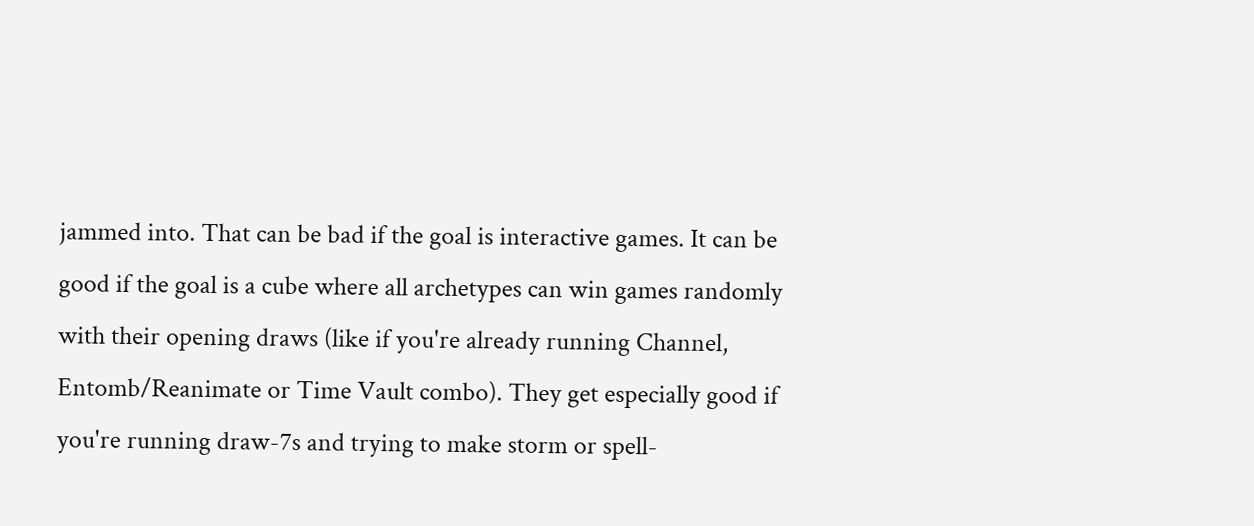jammed into. That can be bad if the goal is interactive games. It can be good if the goal is a cube where all archetypes can win games randomly with their opening draws (like if you're already running Channel, Entomb/Reanimate or Time Vault combo). They get especially good if you're running draw-7s and trying to make storm or spell-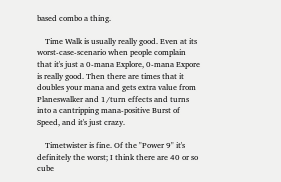based combo a thing.

    Time Walk is usually really good. Even at its worst-case-scenario when people complain that it's just a 0-mana Explore, 0-mana Expore is really good. Then there are times that it doubles your mana and gets extra value from Planeswalker and 1/turn effects and turns into a cantripping mana-positive Burst of Speed, and it's just crazy.

    Timetwister is fine. Of the "Power 9" it's definitely the worst; I think there are 40 or so cube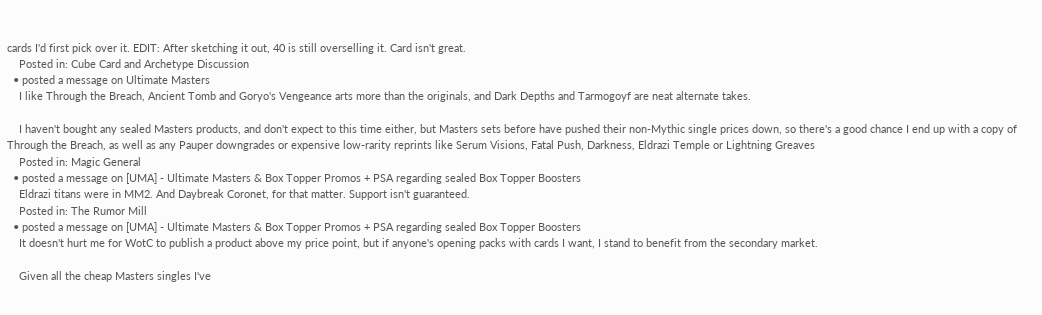cards I'd first pick over it. EDIT: After sketching it out, 40 is still overselling it. Card isn't great.
    Posted in: Cube Card and Archetype Discussion
  • posted a message on Ultimate Masters
    I like Through the Breach, Ancient Tomb and Goryo's Vengeance arts more than the originals, and Dark Depths and Tarmogoyf are neat alternate takes.

    I haven't bought any sealed Masters products, and don't expect to this time either, but Masters sets before have pushed their non-Mythic single prices down, so there's a good chance I end up with a copy of Through the Breach, as well as any Pauper downgrades or expensive low-rarity reprints like Serum Visions, Fatal Push, Darkness, Eldrazi Temple or Lightning Greaves
    Posted in: Magic General
  • posted a message on [UMA] - Ultimate Masters & Box Topper Promos + PSA regarding sealed Box Topper Boosters
    Eldrazi titans were in MM2. And Daybreak Coronet, for that matter. Support isn't guaranteed.
    Posted in: The Rumor Mill
  • posted a message on [UMA] - Ultimate Masters & Box Topper Promos + PSA regarding sealed Box Topper Boosters
    It doesn't hurt me for WotC to publish a product above my price point, but if anyone's opening packs with cards I want, I stand to benefit from the secondary market.

    Given all the cheap Masters singles I've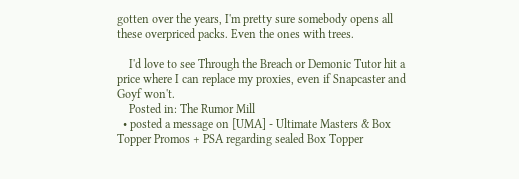gotten over the years, I'm pretty sure somebody opens all these overpriced packs. Even the ones with trees.

    I'd love to see Through the Breach or Demonic Tutor hit a price where I can replace my proxies, even if Snapcaster and Goyf won't.
    Posted in: The Rumor Mill
  • posted a message on [UMA] - Ultimate Masters & Box Topper Promos + PSA regarding sealed Box Topper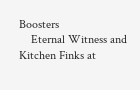Boosters
    Eternal Witness and Kitchen Finks at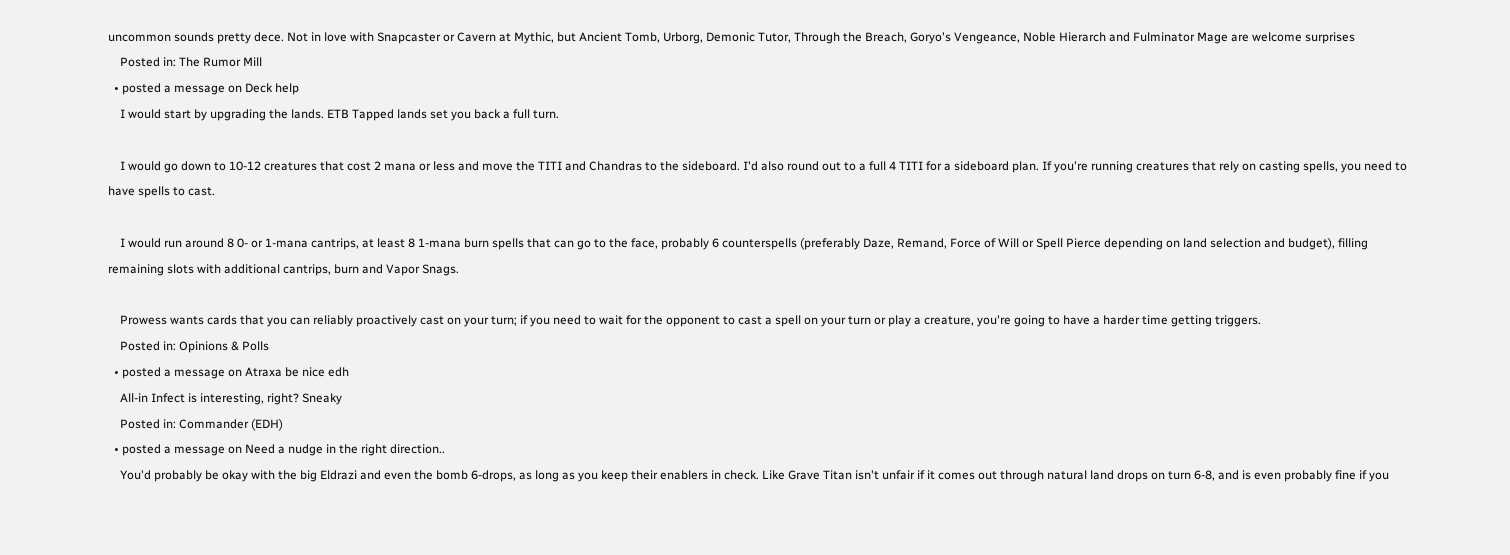uncommon sounds pretty dece. Not in love with Snapcaster or Cavern at Mythic, but Ancient Tomb, Urborg, Demonic Tutor, Through the Breach, Goryo's Vengeance, Noble Hierarch and Fulminator Mage are welcome surprises
    Posted in: The Rumor Mill
  • posted a message on Deck help
    I would start by upgrading the lands. ETB Tapped lands set you back a full turn.

    I would go down to 10-12 creatures that cost 2 mana or less and move the TITI and Chandras to the sideboard. I'd also round out to a full 4 TITI for a sideboard plan. If you're running creatures that rely on casting spells, you need to have spells to cast.

    I would run around 8 0- or 1-mana cantrips, at least 8 1-mana burn spells that can go to the face, probably 6 counterspells (preferably Daze, Remand, Force of Will or Spell Pierce depending on land selection and budget), filling remaining slots with additional cantrips, burn and Vapor Snags.

    Prowess wants cards that you can reliably proactively cast on your turn; if you need to wait for the opponent to cast a spell on your turn or play a creature, you're going to have a harder time getting triggers.
    Posted in: Opinions & Polls
  • posted a message on Atraxa be nice edh
    All-in Infect is interesting, right? Sneaky
    Posted in: Commander (EDH)
  • posted a message on Need a nudge in the right direction..
    You'd probably be okay with the big Eldrazi and even the bomb 6-drops, as long as you keep their enablers in check. Like Grave Titan isn't unfair if it comes out through natural land drops on turn 6-8, and is even probably fine if you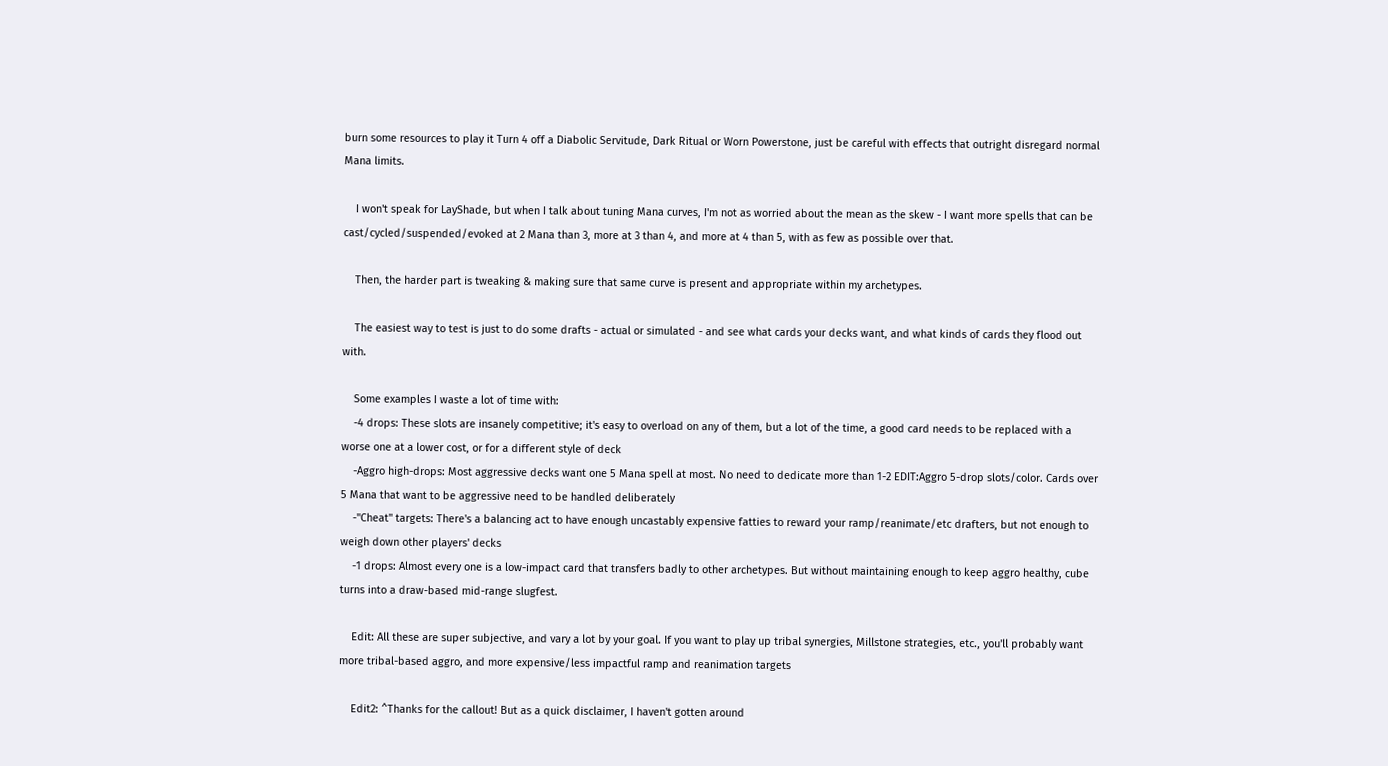burn some resources to play it Turn 4 off a Diabolic Servitude, Dark Ritual or Worn Powerstone, just be careful with effects that outright disregard normal Mana limits.

    I won't speak for LayShade, but when I talk about tuning Mana curves, I'm not as worried about the mean as the skew - I want more spells that can be cast/cycled/suspended/evoked at 2 Mana than 3, more at 3 than 4, and more at 4 than 5, with as few as possible over that.

    Then, the harder part is tweaking & making sure that same curve is present and appropriate within my archetypes.

    The easiest way to test is just to do some drafts - actual or simulated - and see what cards your decks want, and what kinds of cards they flood out with.

    Some examples I waste a lot of time with:
    -4 drops: These slots are insanely competitive; it's easy to overload on any of them, but a lot of the time, a good card needs to be replaced with a worse one at a lower cost, or for a different style of deck
    -Aggro high-drops: Most aggressive decks want one 5 Mana spell at most. No need to dedicate more than 1-2 EDIT:Aggro 5-drop slots/color. Cards over 5 Mana that want to be aggressive need to be handled deliberately
    -"Cheat" targets: There's a balancing act to have enough uncastably expensive fatties to reward your ramp/reanimate/etc drafters, but not enough to weigh down other players' decks
    -1 drops: Almost every one is a low-impact card that transfers badly to other archetypes. But without maintaining enough to keep aggro healthy, cube turns into a draw-based mid-range slugfest.

    Edit: All these are super subjective, and vary a lot by your goal. If you want to play up tribal synergies, Millstone strategies, etc., you'll probably want more tribal-based aggro, and more expensive/less impactful ramp and reanimation targets

    Edit2: ^Thanks for the callout! But as a quick disclaimer, I haven't gotten around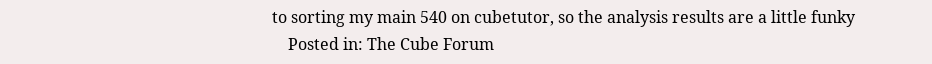to sorting my main 540 on cubetutor, so the analysis results are a little funky
    Posted in: The Cube Forum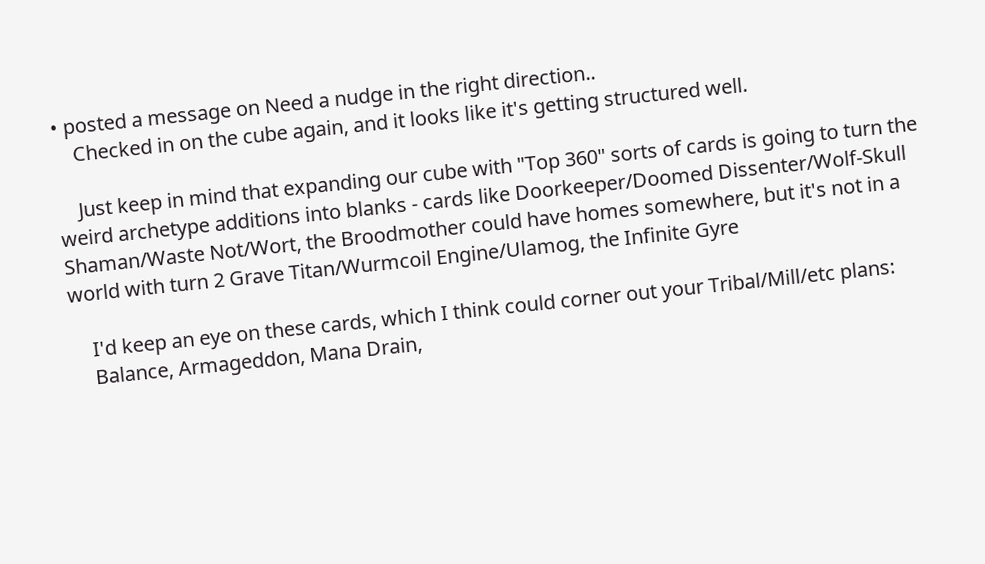• posted a message on Need a nudge in the right direction..
    Checked in on the cube again, and it looks like it's getting structured well.

    Just keep in mind that expanding our cube with "Top 360" sorts of cards is going to turn the weird archetype additions into blanks - cards like Doorkeeper/Doomed Dissenter/Wolf-Skull Shaman/Waste Not/Wort, the Broodmother could have homes somewhere, but it's not in a world with turn 2 Grave Titan/Wurmcoil Engine/Ulamog, the Infinite Gyre

    I'd keep an eye on these cards, which I think could corner out your Tribal/Mill/etc plans:
    Balance, Armageddon, Mana Drain,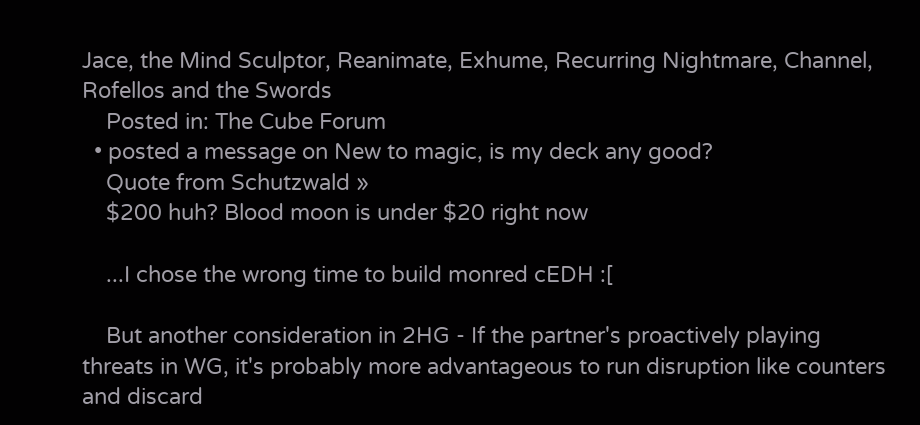Jace, the Mind Sculptor, Reanimate, Exhume, Recurring Nightmare, Channel, Rofellos and the Swords
    Posted in: The Cube Forum
  • posted a message on New to magic, is my deck any good?
    Quote from Schutzwald »
    $200 huh? Blood moon is under $20 right now

    ...I chose the wrong time to build monred cEDH :[

    But another consideration in 2HG - If the partner's proactively playing threats in WG, it's probably more advantageous to run disruption like counters and discard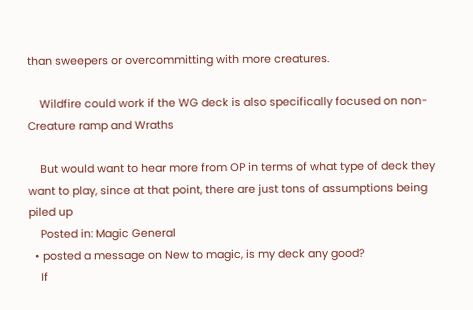than sweepers or overcommitting with more creatures.

    Wildfire could work if the WG deck is also specifically focused on non-Creature ramp and Wraths

    But would want to hear more from OP in terms of what type of deck they want to play, since at that point, there are just tons of assumptions being piled up
    Posted in: Magic General
  • posted a message on New to magic, is my deck any good?
    If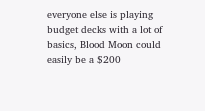everyone else is playing budget decks with a lot of basics, Blood Moon could easily be a $200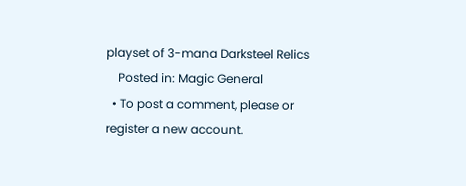playset of 3-mana Darksteel Relics
    Posted in: Magic General
  • To post a comment, please or register a new account.